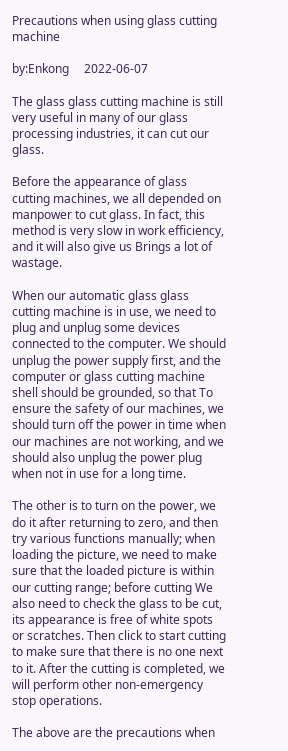Precautions when using glass cutting machine

by:Enkong     2022-06-07

The glass glass cutting machine is still very useful in many of our glass processing industries, it can cut our glass.

Before the appearance of glass cutting machines, we all depended on manpower to cut glass. In fact, this method is very slow in work efficiency, and it will also give us Brings a lot of wastage.

When our automatic glass glass cutting machine is in use, we need to plug and unplug some devices connected to the computer. We should unplug the power supply first, and the computer or glass cutting machine shell should be grounded, so that To ensure the safety of our machines, we should turn off the power in time when our machines are not working, and we should also unplug the power plug when not in use for a long time.

The other is to turn on the power, we do it after returning to zero, and then try various functions manually; when loading the picture, we need to make sure that the loaded picture is within our cutting range; before cutting We also need to check the glass to be cut, its appearance is free of white spots or scratches. Then click to start cutting to make sure that there is no one next to it. After the cutting is completed, we will perform other non-emergency stop operations.

The above are the precautions when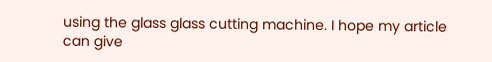using the glass glass cutting machine. I hope my article can give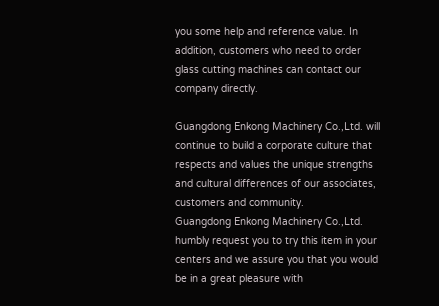you some help and reference value. In addition, customers who need to order glass cutting machines can contact our company directly.

Guangdong Enkong Machinery Co.,Ltd. will continue to build a corporate culture that respects and values the unique strengths and cultural differences of our associates, customers and community.
Guangdong Enkong Machinery Co.,Ltd. humbly request you to try this item in your centers and we assure you that you would be in a great pleasure with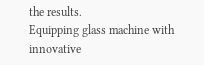the results.
Equipping glass machine with innovative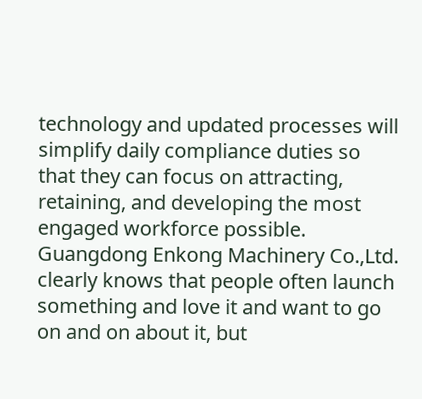technology and updated processes will simplify daily compliance duties so that they can focus on attracting, retaining, and developing the most engaged workforce possible.
Guangdong Enkong Machinery Co.,Ltd. clearly knows that people often launch something and love it and want to go on and on about it, but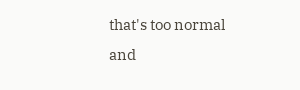that's too normal and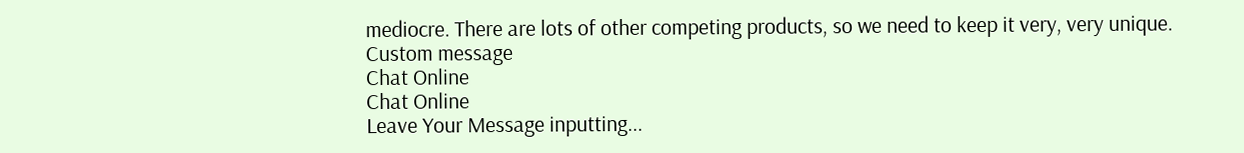mediocre. There are lots of other competing products, so we need to keep it very, very unique.
Custom message
Chat Online
Chat Online
Leave Your Message inputting...